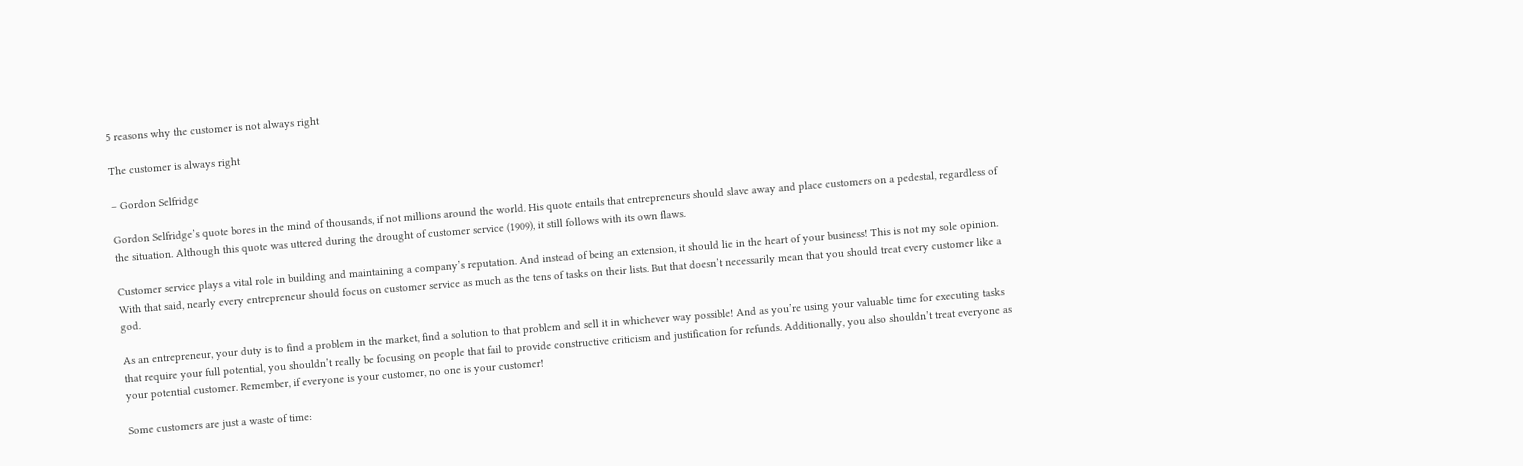5 reasons why the customer is not always right

The customer is always right

– Gordon Selfridge

Gordon Selfridge’s quote bores in the mind of thousands, if not millions around the world. His quote entails that entrepreneurs should slave away and place customers on a pedestal, regardless of the situation. Although this quote was uttered during the drought of customer service (1909), it still follows with its own flaws.

Customer service plays a vital role in building and maintaining a company’s reputation. And instead of being an extension, it should lie in the heart of your business! This is not my sole opinion. With that said, nearly every entrepreneur should focus on customer service as much as the tens of tasks on their lists. But that doesn’t necessarily mean that you should treat every customer like a god.

As an entrepreneur, your duty is to find a problem in the market, find a solution to that problem and sell it in whichever way possible! And as you’re using your valuable time for executing tasks that require your full potential, you shouldn’t really be focusing on people that fail to provide constructive criticism and justification for refunds. Additionally, you also shouldn’t treat everyone as your potential customer. Remember, if everyone is your customer, no one is your customer!

Some customers are just a waste of time: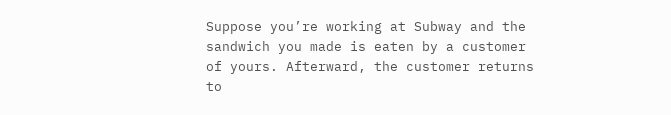Suppose you’re working at Subway and the sandwich you made is eaten by a customer of yours. Afterward, the customer returns to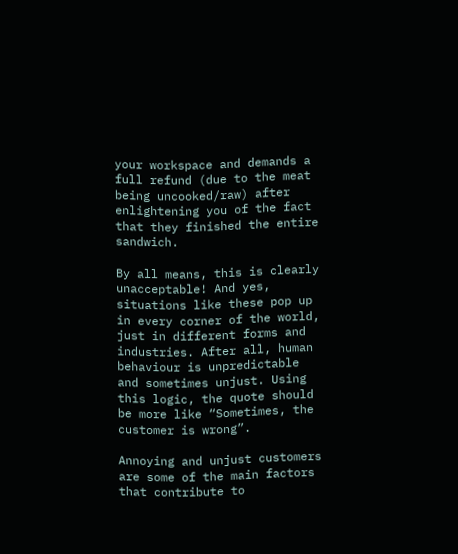your workspace and demands a full refund (due to the meat being uncooked/raw) after enlightening you of the fact that they finished the entire sandwich.

By all means, this is clearly unacceptable! And yes, situations like these pop up in every corner of the world, just in different forms and industries. After all, human behaviour is unpredictable and sometimes unjust. Using this logic, the quote should be more like “Sometimes, the customer is wrong”.

Annoying and unjust customers are some of the main factors that contribute to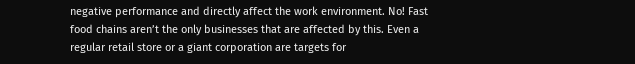negative performance and directly affect the work environment. No! Fast food chains aren’t the only businesses that are affected by this. Even a regular retail store or a giant corporation are targets for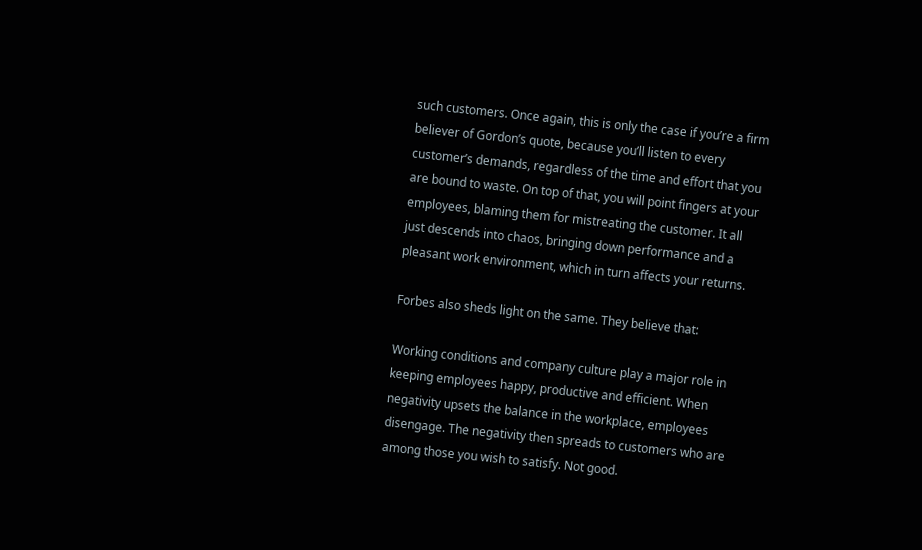such customers. Once again, this is only the case if you’re a firm believer of Gordon’s quote, because you’ll listen to every customer’s demands, regardless of the time and effort that you are bound to waste. On top of that, you will point fingers at your employees, blaming them for mistreating the customer. It all just descends into chaos, bringing down performance and a pleasant work environment, which in turn affects your returns.

Forbes also sheds light on the same. They believe that:

Working conditions and company culture play a major role in keeping employees happy, productive and efficient. When negativity upsets the balance in the workplace, employees disengage. The negativity then spreads to customers who are among those you wish to satisfy. Not good.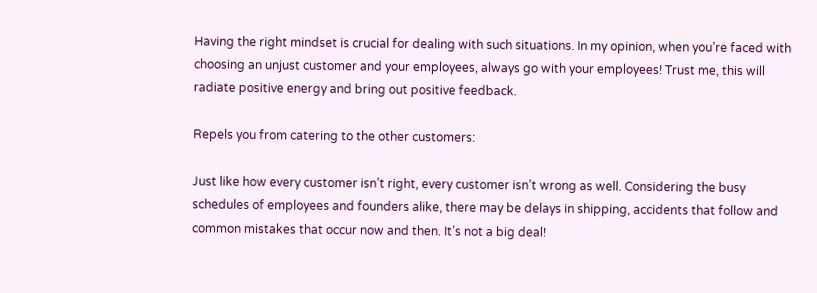Having the right mindset is crucial for dealing with such situations. In my opinion, when you’re faced with choosing an unjust customer and your employees, always go with your employees! Trust me, this will radiate positive energy and bring out positive feedback.

Repels you from catering to the other customers:

Just like how every customer isn’t right, every customer isn’t wrong as well. Considering the busy schedules of employees and founders alike, there may be delays in shipping, accidents that follow and common mistakes that occur now and then. It’s not a big deal!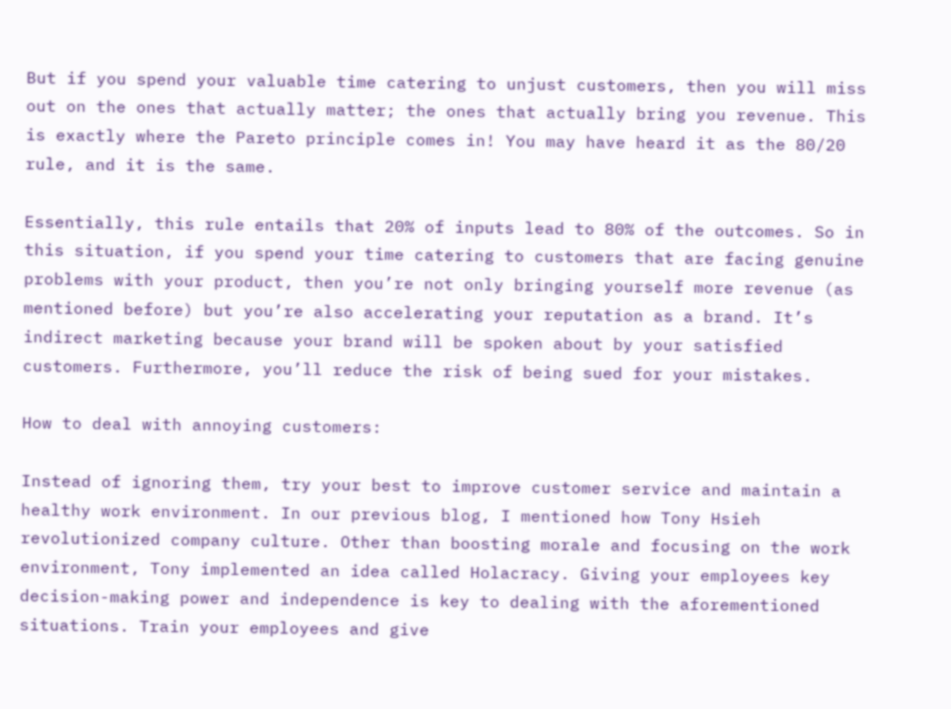But if you spend your valuable time catering to unjust customers, then you will miss out on the ones that actually matter; the ones that actually bring you revenue. This is exactly where the Pareto principle comes in! You may have heard it as the 80/20 rule, and it is the same.

Essentially, this rule entails that 20% of inputs lead to 80% of the outcomes. So in this situation, if you spend your time catering to customers that are facing genuine problems with your product, then you’re not only bringing yourself more revenue (as mentioned before) but you’re also accelerating your reputation as a brand. It’s indirect marketing because your brand will be spoken about by your satisfied customers. Furthermore, you’ll reduce the risk of being sued for your mistakes.

How to deal with annoying customers:

Instead of ignoring them, try your best to improve customer service and maintain a healthy work environment. In our previous blog, I mentioned how Tony Hsieh revolutionized company culture. Other than boosting morale and focusing on the work environment, Tony implemented an idea called Holacracy. Giving your employees key decision-making power and independence is key to dealing with the aforementioned situations. Train your employees and give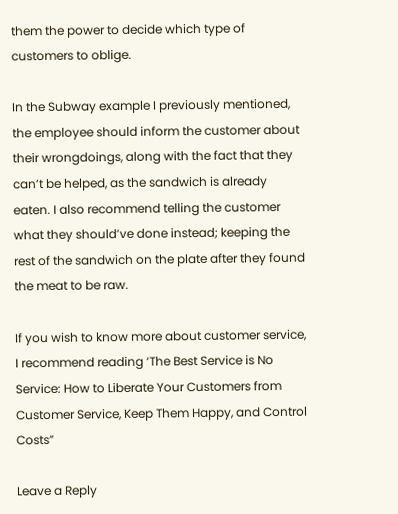them the power to decide which type of customers to oblige.

In the Subway example I previously mentioned, the employee should inform the customer about their wrongdoings, along with the fact that they can’t be helped, as the sandwich is already eaten. I also recommend telling the customer what they should’ve done instead; keeping the rest of the sandwich on the plate after they found the meat to be raw.

If you wish to know more about customer service, I recommend reading ‘The Best Service is No Service: How to Liberate Your Customers from Customer Service, Keep Them Happy, and Control Costs”

Leave a Reply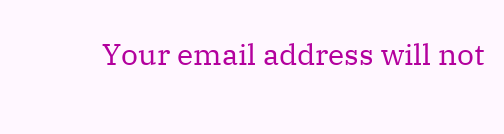Your email address will not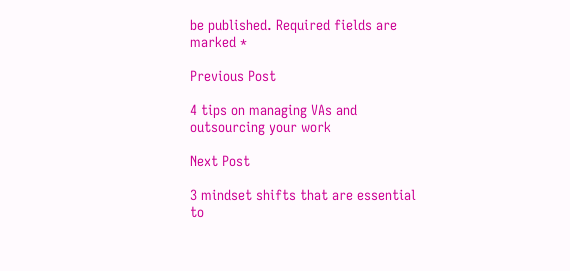be published. Required fields are marked *

Previous Post

4 tips on managing VAs and outsourcing your work

Next Post

3 mindset shifts that are essential to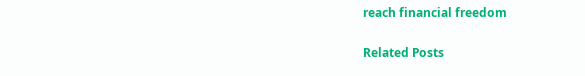reach financial freedom

Related Posts